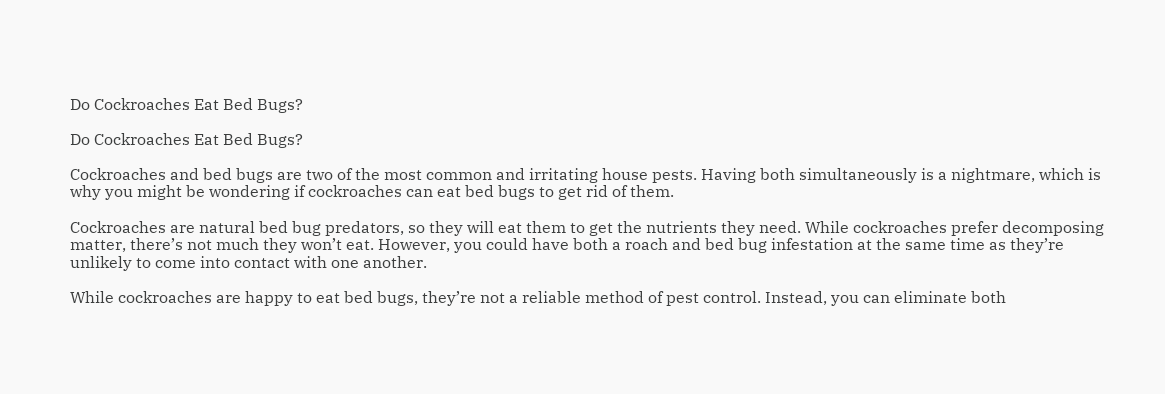Do Cockroaches Eat Bed Bugs?

Do Cockroaches Eat Bed Bugs?

Cockroaches and bed bugs are two of the most common and irritating house pests. Having both simultaneously is a nightmare, which is why you might be wondering if cockroaches can eat bed bugs to get rid of them.

Cockroaches are natural bed bug predators, so they will eat them to get the nutrients they need. While cockroaches prefer decomposing matter, there’s not much they won’t eat. However, you could have both a roach and bed bug infestation at the same time as they’re unlikely to come into contact with one another.

While cockroaches are happy to eat bed bugs, they’re not a reliable method of pest control. Instead, you can eliminate both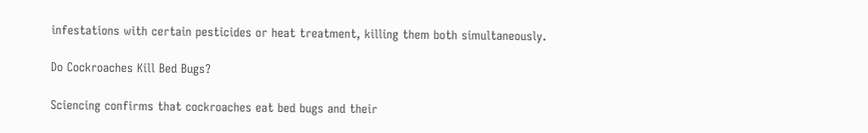infestations with certain pesticides or heat treatment, killing them both simultaneously.

Do Cockroaches Kill Bed Bugs?

Sciencing confirms that cockroaches eat bed bugs and their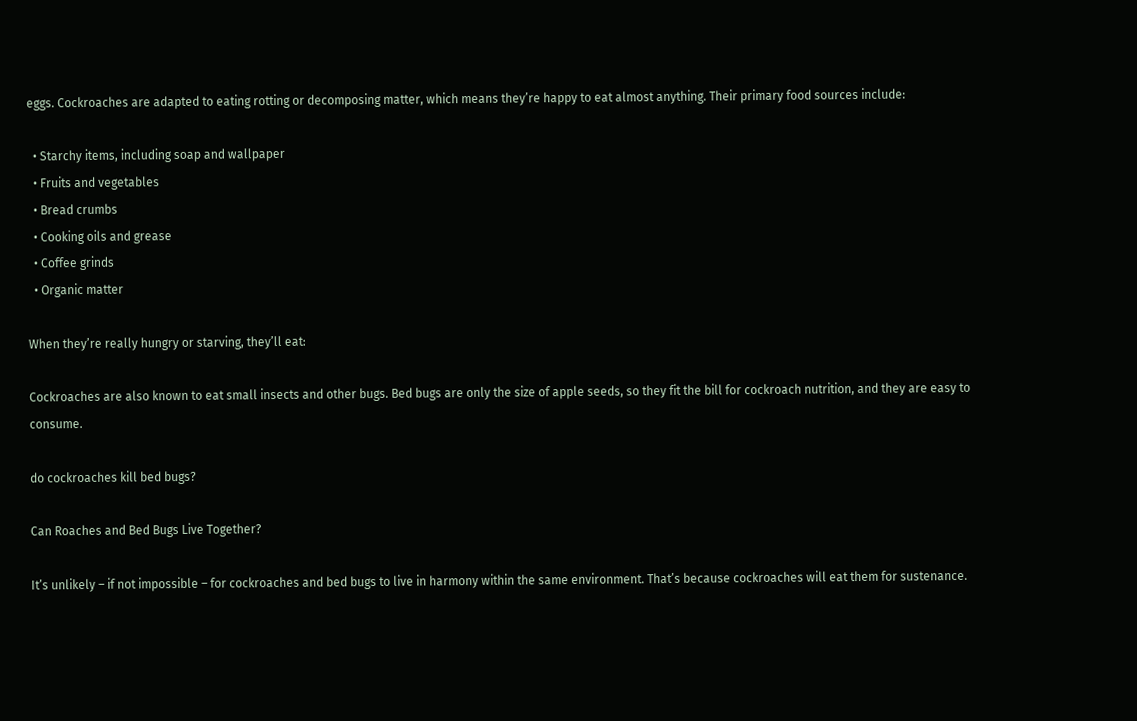eggs. Cockroaches are adapted to eating rotting or decomposing matter, which means they’re happy to eat almost anything. Their primary food sources include:

  • Starchy items, including soap and wallpaper
  • Fruits and vegetables
  • Bread crumbs
  • Cooking oils and grease
  • Coffee grinds
  • Organic matter

When they’re really hungry or starving, they’ll eat:

Cockroaches are also known to eat small insects and other bugs. Bed bugs are only the size of apple seeds, so they fit the bill for cockroach nutrition, and they are easy to consume.

do cockroaches kill bed bugs?

Can Roaches and Bed Bugs Live Together?

It’s unlikely – if not impossible – for cockroaches and bed bugs to live in harmony within the same environment. That’s because cockroaches will eat them for sustenance.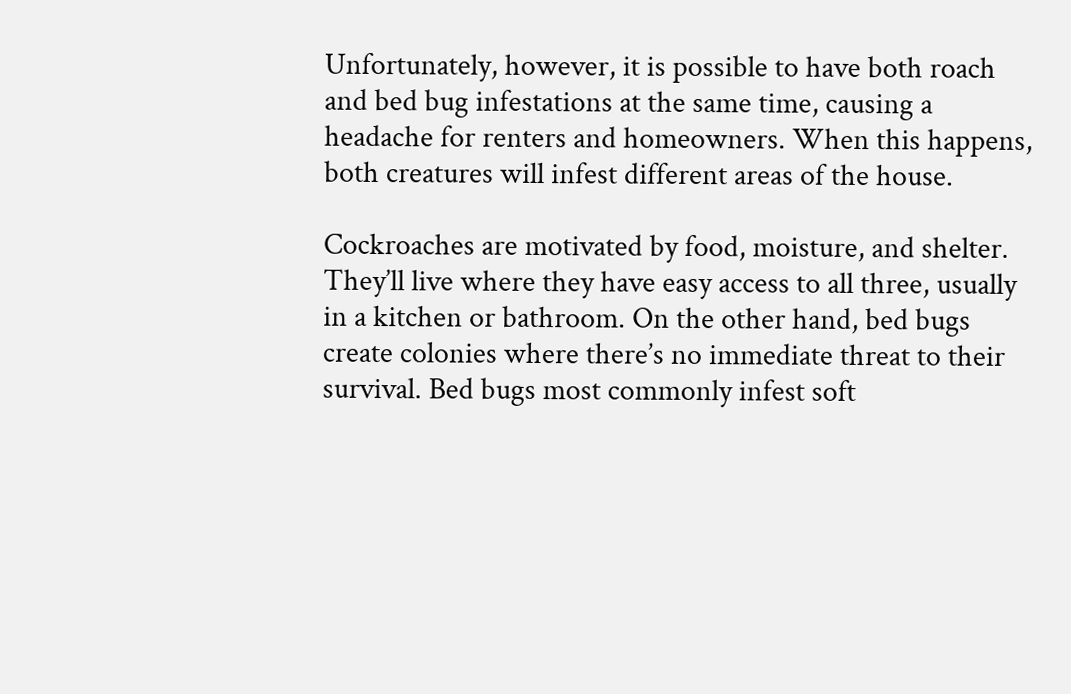Unfortunately, however, it is possible to have both roach and bed bug infestations at the same time, causing a headache for renters and homeowners. When this happens, both creatures will infest different areas of the house.

Cockroaches are motivated by food, moisture, and shelter. They’ll live where they have easy access to all three, usually in a kitchen or bathroom. On the other hand, bed bugs create colonies where there’s no immediate threat to their survival. Bed bugs most commonly infest soft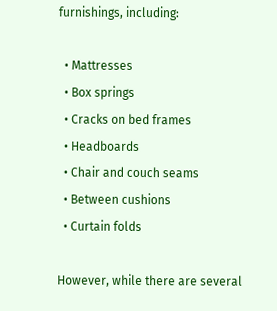furnishings, including:

  • Mattresses
  • Box springs
  • Cracks on bed frames
  • Headboards
  • Chair and couch seams
  • Between cushions
  • Curtain folds

However, while there are several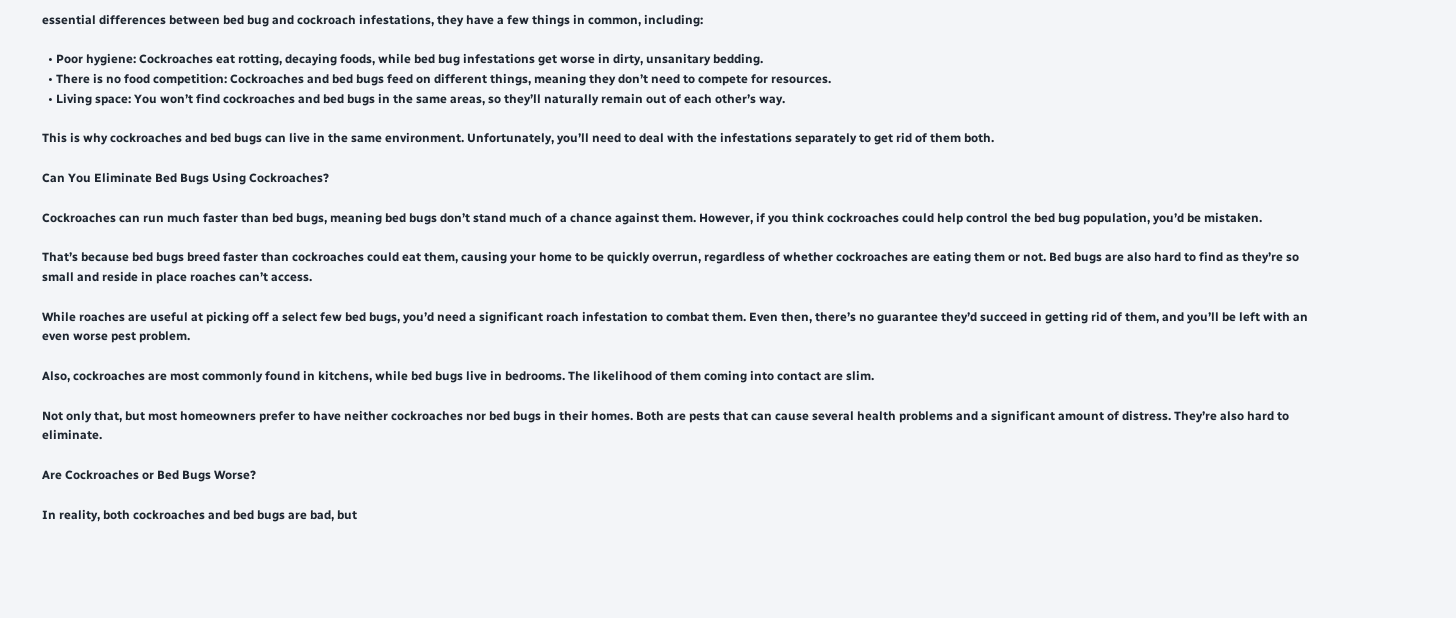essential differences between bed bug and cockroach infestations, they have a few things in common, including:

  • Poor hygiene: Cockroaches eat rotting, decaying foods, while bed bug infestations get worse in dirty, unsanitary bedding.
  • There is no food competition: Cockroaches and bed bugs feed on different things, meaning they don’t need to compete for resources.
  • Living space: You won’t find cockroaches and bed bugs in the same areas, so they’ll naturally remain out of each other’s way.

This is why cockroaches and bed bugs can live in the same environment. Unfortunately, you’ll need to deal with the infestations separately to get rid of them both.

Can You Eliminate Bed Bugs Using Cockroaches?

Cockroaches can run much faster than bed bugs, meaning bed bugs don’t stand much of a chance against them. However, if you think cockroaches could help control the bed bug population, you’d be mistaken.

That’s because bed bugs breed faster than cockroaches could eat them, causing your home to be quickly overrun, regardless of whether cockroaches are eating them or not. Bed bugs are also hard to find as they’re so small and reside in place roaches can’t access.

While roaches are useful at picking off a select few bed bugs, you’d need a significant roach infestation to combat them. Even then, there’s no guarantee they’d succeed in getting rid of them, and you’ll be left with an even worse pest problem.

Also, cockroaches are most commonly found in kitchens, while bed bugs live in bedrooms. The likelihood of them coming into contact are slim.

Not only that, but most homeowners prefer to have neither cockroaches nor bed bugs in their homes. Both are pests that can cause several health problems and a significant amount of distress. They’re also hard to eliminate.

Are Cockroaches or Bed Bugs Worse?

In reality, both cockroaches and bed bugs are bad, but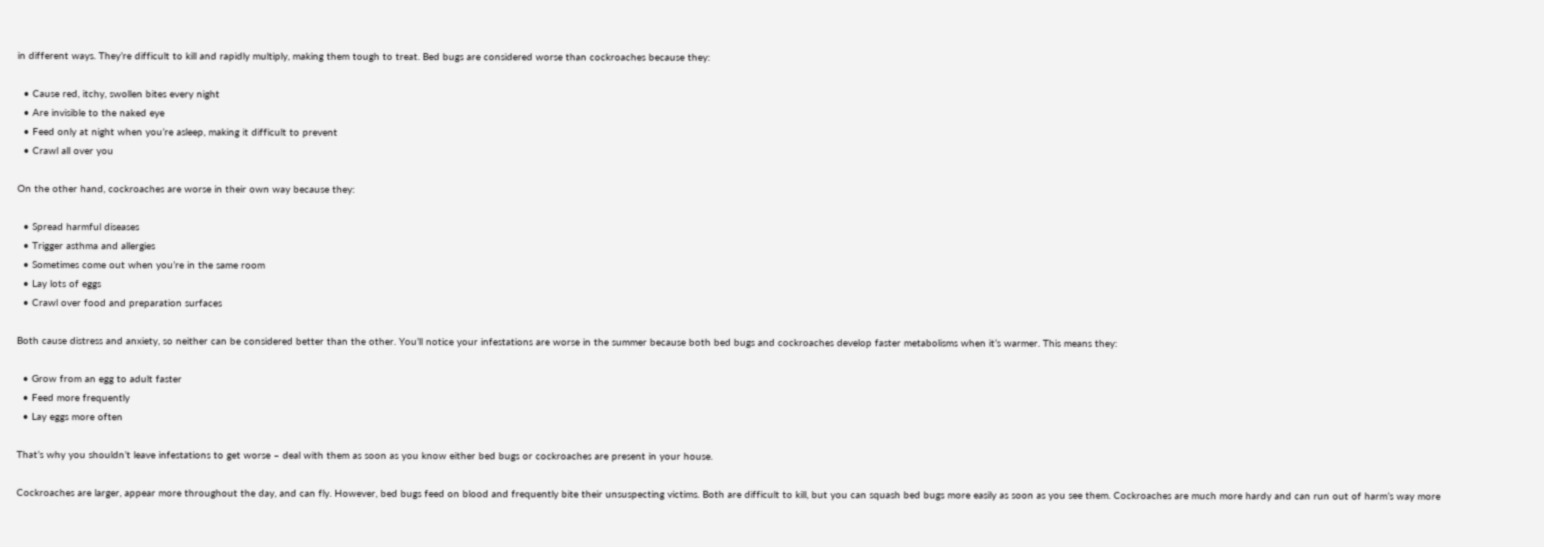in different ways. They’re difficult to kill and rapidly multiply, making them tough to treat. Bed bugs are considered worse than cockroaches because they:

  • Cause red, itchy, swollen bites every night
  • Are invisible to the naked eye
  • Feed only at night when you’re asleep, making it difficult to prevent
  • Crawl all over you

On the other hand, cockroaches are worse in their own way because they:

  • Spread harmful diseases
  • Trigger asthma and allergies
  • Sometimes come out when you’re in the same room
  • Lay lots of eggs
  • Crawl over food and preparation surfaces

Both cause distress and anxiety, so neither can be considered better than the other. You’ll notice your infestations are worse in the summer because both bed bugs and cockroaches develop faster metabolisms when it’s warmer. This means they:

  • Grow from an egg to adult faster
  • Feed more frequently
  • Lay eggs more often

That’s why you shouldn’t leave infestations to get worse – deal with them as soon as you know either bed bugs or cockroaches are present in your house.

Cockroaches are larger, appear more throughout the day, and can fly. However, bed bugs feed on blood and frequently bite their unsuspecting victims. Both are difficult to kill, but you can squash bed bugs more easily as soon as you see them. Cockroaches are much more hardy and can run out of harm’s way more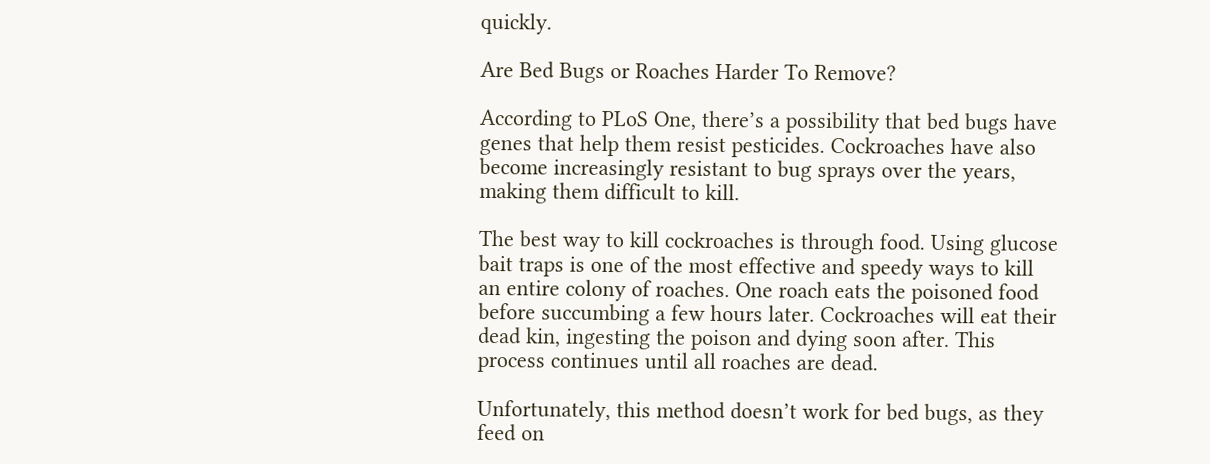quickly.

Are Bed Bugs or Roaches Harder To Remove?

According to PLoS One, there’s a possibility that bed bugs have genes that help them resist pesticides. Cockroaches have also become increasingly resistant to bug sprays over the years, making them difficult to kill.

The best way to kill cockroaches is through food. Using glucose bait traps is one of the most effective and speedy ways to kill an entire colony of roaches. One roach eats the poisoned food before succumbing a few hours later. Cockroaches will eat their dead kin, ingesting the poison and dying soon after. This process continues until all roaches are dead.

Unfortunately, this method doesn’t work for bed bugs, as they feed on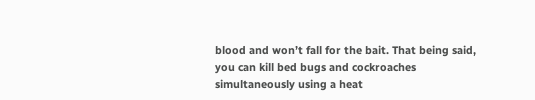blood and won’t fall for the bait. That being said, you can kill bed bugs and cockroaches simultaneously using a heat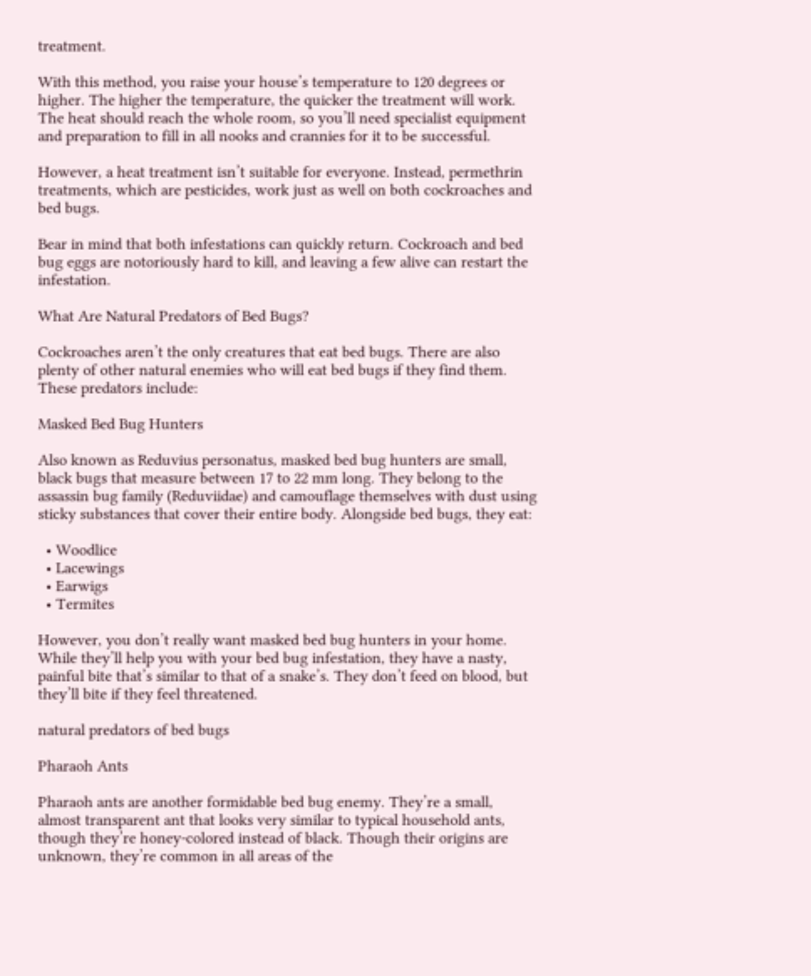treatment.

With this method, you raise your house’s temperature to 120 degrees or higher. The higher the temperature, the quicker the treatment will work. The heat should reach the whole room, so you’ll need specialist equipment and preparation to fill in all nooks and crannies for it to be successful.

However, a heat treatment isn’t suitable for everyone. Instead, permethrin treatments, which are pesticides, work just as well on both cockroaches and bed bugs.

Bear in mind that both infestations can quickly return. Cockroach and bed bug eggs are notoriously hard to kill, and leaving a few alive can restart the infestation.

What Are Natural Predators of Bed Bugs?

Cockroaches aren’t the only creatures that eat bed bugs. There are also plenty of other natural enemies who will eat bed bugs if they find them. These predators include:

Masked Bed Bug Hunters

Also known as Reduvius personatus, masked bed bug hunters are small, black bugs that measure between 17 to 22 mm long. They belong to the assassin bug family (Reduviidae) and camouflage themselves with dust using sticky substances that cover their entire body. Alongside bed bugs, they eat:

  • Woodlice
  • Lacewings
  • Earwigs
  • Termites

However, you don’t really want masked bed bug hunters in your home. While they’ll help you with your bed bug infestation, they have a nasty, painful bite that’s similar to that of a snake’s. They don’t feed on blood, but they’ll bite if they feel threatened.

natural predators of bed bugs

Pharaoh Ants

Pharaoh ants are another formidable bed bug enemy. They’re a small, almost transparent ant that looks very similar to typical household ants, though they’re honey-colored instead of black. Though their origins are unknown, they’re common in all areas of the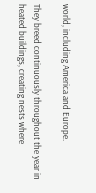world, including America and Europe.

They breed continuously throughout the year in heated buildings, creating nests where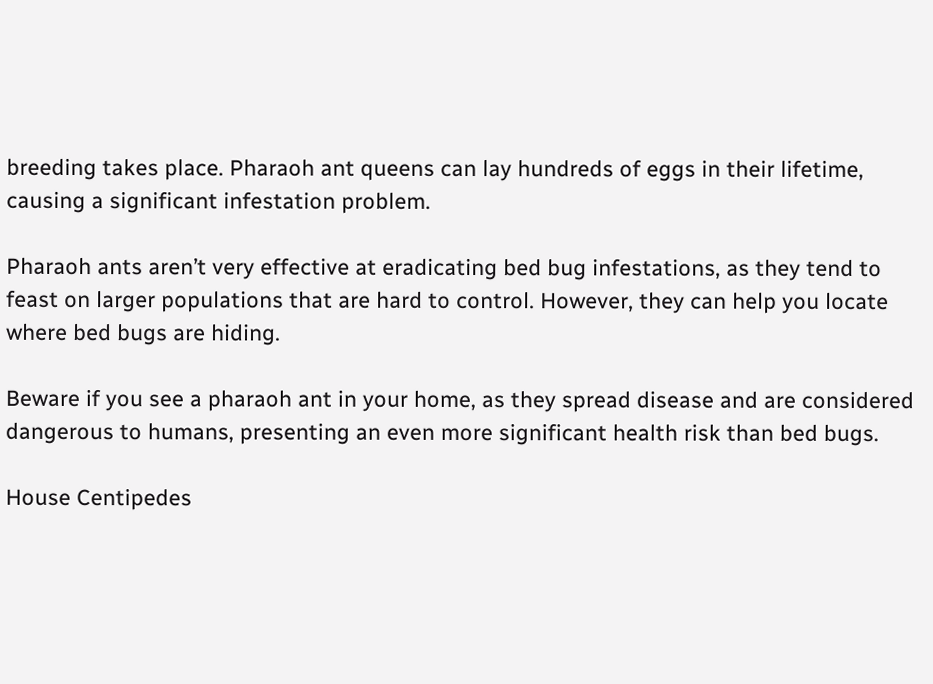breeding takes place. Pharaoh ant queens can lay hundreds of eggs in their lifetime, causing a significant infestation problem.

Pharaoh ants aren’t very effective at eradicating bed bug infestations, as they tend to feast on larger populations that are hard to control. However, they can help you locate where bed bugs are hiding.

Beware if you see a pharaoh ant in your home, as they spread disease and are considered dangerous to humans, presenting an even more significant health risk than bed bugs.

House Centipedes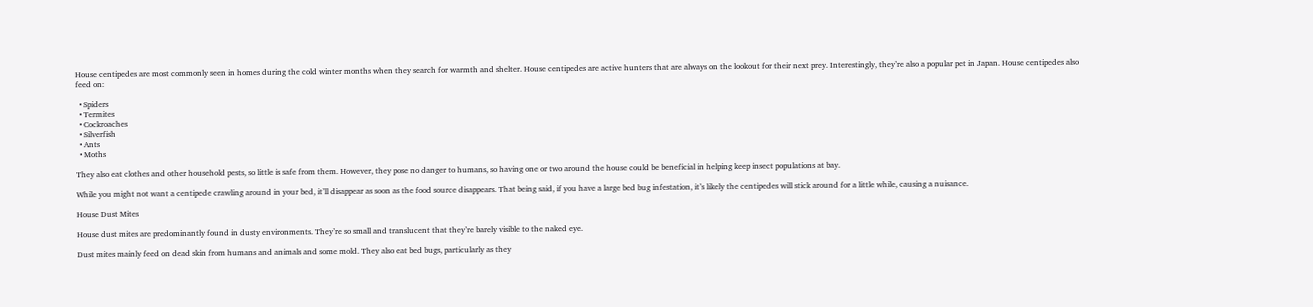House centipedes are most commonly seen in homes during the cold winter months when they search for warmth and shelter. House centipedes are active hunters that are always on the lookout for their next prey. Interestingly, they’re also a popular pet in Japan. House centipedes also feed on:

  • Spiders
  • Termites
  • Cockroaches
  • Silverfish
  • Ants
  • Moths

They also eat clothes and other household pests, so little is safe from them. However, they pose no danger to humans, so having one or two around the house could be beneficial in helping keep insect populations at bay.

While you might not want a centipede crawling around in your bed, it’ll disappear as soon as the food source disappears. That being said, if you have a large bed bug infestation, it’s likely the centipedes will stick around for a little while, causing a nuisance.

House Dust Mites

House dust mites are predominantly found in dusty environments. They’re so small and translucent that they’re barely visible to the naked eye.

Dust mites mainly feed on dead skin from humans and animals and some mold. They also eat bed bugs, particularly as they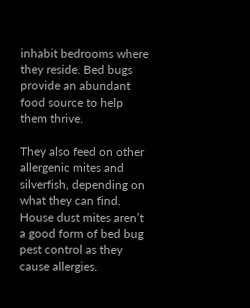inhabit bedrooms where they reside. Bed bugs provide an abundant food source to help them thrive.

They also feed on other allergenic mites and silverfish, depending on what they can find. House dust mites aren’t a good form of bed bug pest control as they cause allergies.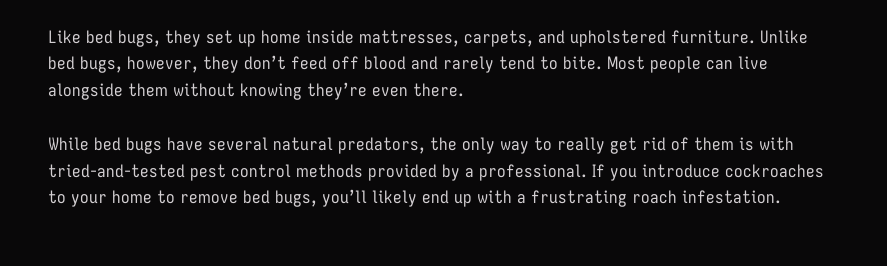Like bed bugs, they set up home inside mattresses, carpets, and upholstered furniture. Unlike bed bugs, however, they don’t feed off blood and rarely tend to bite. Most people can live alongside them without knowing they’re even there.

While bed bugs have several natural predators, the only way to really get rid of them is with tried-and-tested pest control methods provided by a professional. If you introduce cockroaches to your home to remove bed bugs, you’ll likely end up with a frustrating roach infestation.